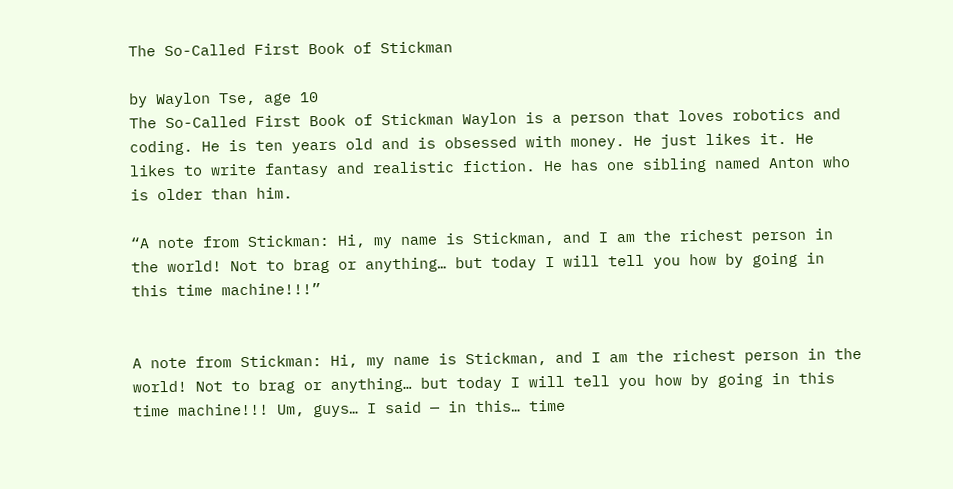The So-Called First Book of Stickman

by Waylon Tse, age 10
The So-Called First Book of Stickman Waylon is a person that loves robotics and coding. He is ten years old and is obsessed with money. He just likes it. He likes to write fantasy and realistic fiction. He has one sibling named Anton who is older than him.

“A note from Stickman: Hi, my name is Stickman, and I am the richest person in the world! Not to brag or anything… but today I will tell you how by going in this time machine!!!”


A note from Stickman: Hi, my name is Stickman, and I am the richest person in the world! Not to brag or anything… but today I will tell you how by going in this time machine!!! Um, guys… I said — in this… time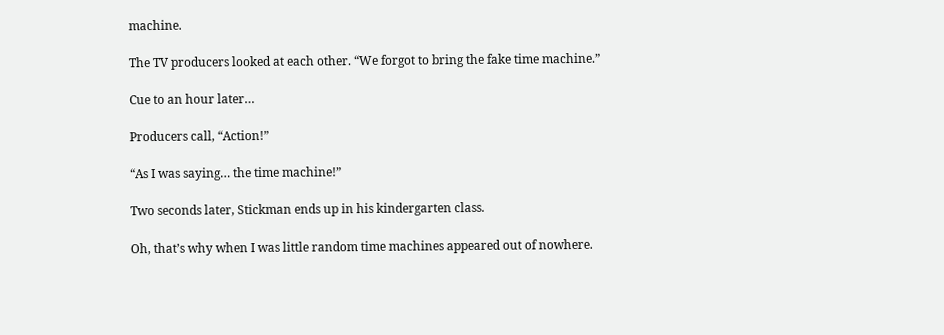machine.

The TV producers looked at each other. “We forgot to bring the fake time machine.”

Cue to an hour later…

Producers call, “Action!”

“As I was saying… the time machine!”

Two seconds later, Stickman ends up in his kindergarten class.

Oh, that’s why when I was little random time machines appeared out of nowhere.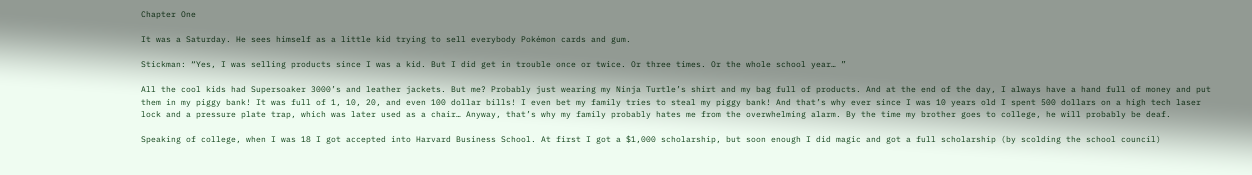Chapter One

It was a Saturday. He sees himself as a little kid trying to sell everybody Pokémon cards and gum.

Stickman: “Yes, I was selling products since I was a kid. But I did get in trouble once or twice. Or three times. Or the whole school year… ”

All the cool kids had Supersoaker 3000’s and leather jackets. But me? Probably just wearing my Ninja Turtle’s shirt and my bag full of products. And at the end of the day, I always have a hand full of money and put them in my piggy bank! It was full of 1, 10, 20, and even 100 dollar bills! I even bet my family tries to steal my piggy bank! And that’s why ever since I was 10 years old I spent 500 dollars on a high tech laser lock and a pressure plate trap, which was later used as a chair… Anyway, that’s why my family probably hates me from the overwhelming alarm. By the time my brother goes to college, he will probably be deaf.

Speaking of college, when I was 18 I got accepted into Harvard Business School. At first I got a $1,000 scholarship, but soon enough I did magic and got a full scholarship (by scolding the school council)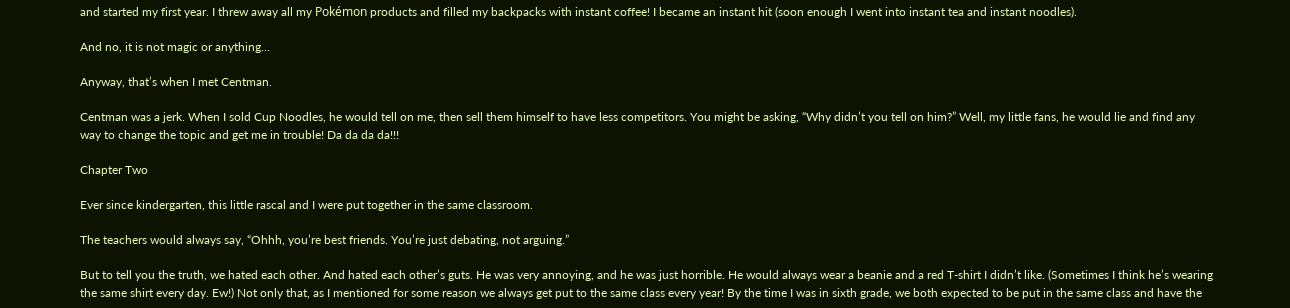and started my first year. I threw away all my Pokémon products and filled my backpacks with instant coffee! I became an instant hit (soon enough I went into instant tea and instant noodles).

And no, it is not magic or anything…

Anyway, that’s when I met Centman.

Centman was a jerk. When I sold Cup Noodles, he would tell on me, then sell them himself to have less competitors. You might be asking, “Why didn’t you tell on him?” Well, my little fans, he would lie and find any way to change the topic and get me in trouble! Da da da da!!!

Chapter Two

Ever since kindergarten, this little rascal and I were put together in the same classroom.

The teachers would always say, “Ohhh, you’re best friends. You’re just debating, not arguing.”

But to tell you the truth, we hated each other. And hated each other’s guts. He was very annoying, and he was just horrible. He would always wear a beanie and a red T-shirt I didn’t like. (Sometimes I think he’s wearing the same shirt every day. Ew!) Not only that, as I mentioned for some reason we always get put to the same class every year! By the time I was in sixth grade, we both expected to be put in the same class and have the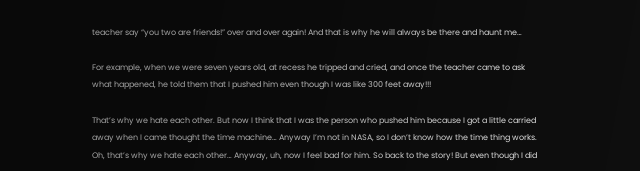teacher say “you two are friends!” over and over again! And that is why he will always be there and haunt me…

For example, when we were seven years old, at recess he tripped and cried, and once the teacher came to ask what happened, he told them that I pushed him even though I was like 300 feet away!!!

That’s why we hate each other. But now I think that I was the person who pushed him because I got a little carried away when I came thought the time machine… Anyway I’m not in NASA, so I don’t know how the time thing works. Oh, that’s why we hate each other… Anyway, uh, now I feel bad for him. So back to the story! But even though I did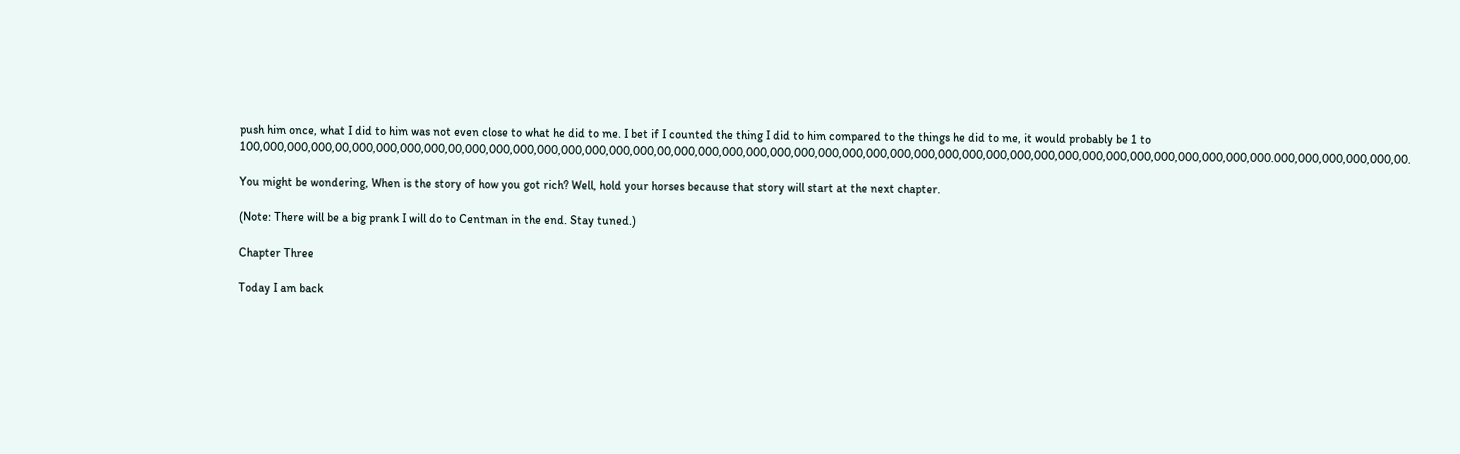push him once, what I did to him was not even close to what he did to me. I bet if I counted the thing I did to him compared to the things he did to me, it would probably be 1 to 100,000,000,000,00,000,000,000,000,00,000,000,000,000,000,000,000,000,00,000,000,000,000,000,000,000,000,000,000,000,000,000,000,000,000,000,000,000,000,000,000,000,000,000.000,000,000,000,000,00.

You might be wondering, When is the story of how you got rich? Well, hold your horses because that story will start at the next chapter.

(Note: There will be a big prank I will do to Centman in the end. Stay tuned.)

Chapter Three

Today I am back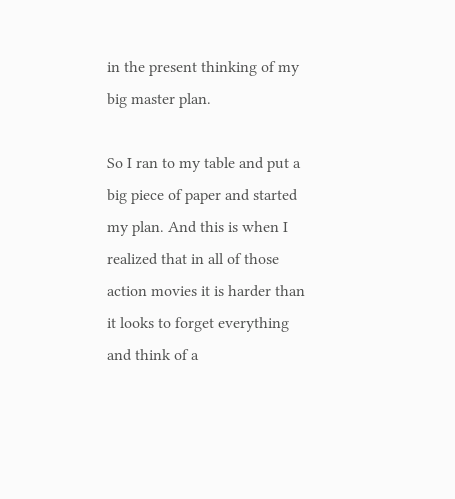in the present thinking of my big master plan.

So I ran to my table and put a big piece of paper and started my plan. And this is when I realized that in all of those action movies it is harder than it looks to forget everything and think of a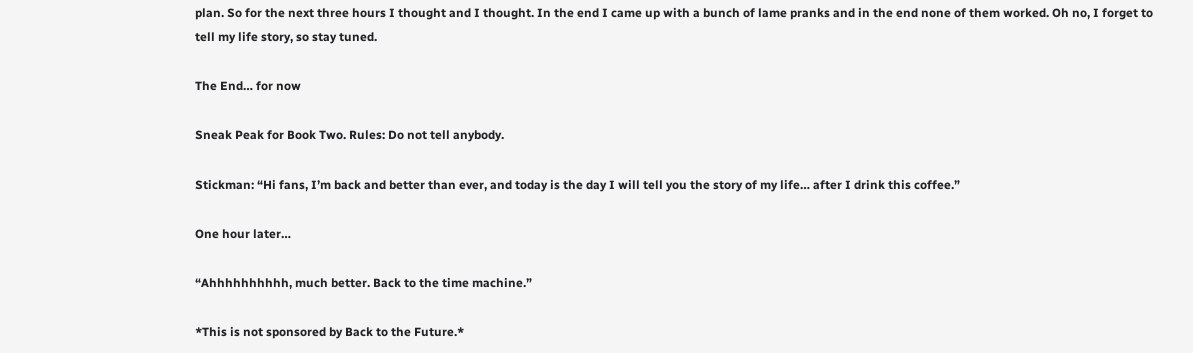plan. So for the next three hours I thought and I thought. In the end I came up with a bunch of lame pranks and in the end none of them worked. Oh no, I forget to tell my life story, so stay tuned.

The End… for now

Sneak Peak for Book Two. Rules: Do not tell anybody.

Stickman: “Hi fans, I’m back and better than ever, and today is the day I will tell you the story of my life… after I drink this coffee.”

One hour later…

“Ahhhhhhhhhh, much better. Back to the time machine.”

*This is not sponsored by Back to the Future.*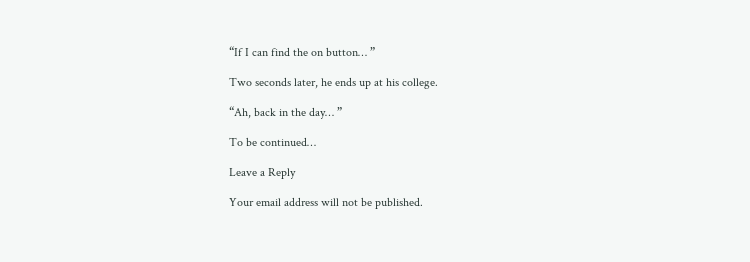“If I can find the on button… ”

Two seconds later, he ends up at his college.

“Ah, back in the day… ”

To be continued…

Leave a Reply

Your email address will not be published.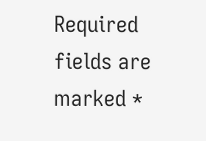Required fields are marked *